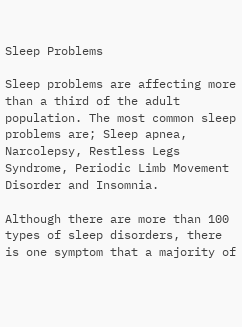Sleep Problems

Sleep problems are affecting more than a third of the adult population. The most common sleep problems are; Sleep apnea, Narcolepsy, Restless Legs Syndrome, Periodic Limb Movement Disorder and Insomnia.

Although there are more than 100 types of sleep disorders, there is one symptom that a majority of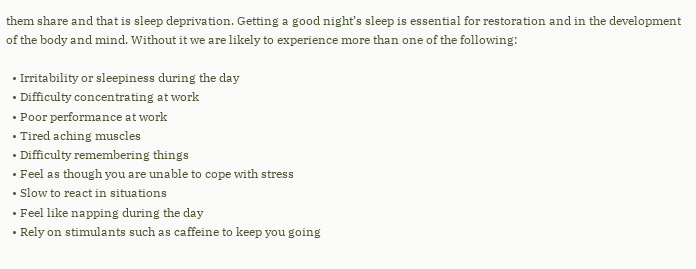them share and that is sleep deprivation. Getting a good night’s sleep is essential for restoration and in the development of the body and mind. Without it we are likely to experience more than one of the following:

  • Irritability or sleepiness during the day
  • Difficulty concentrating at work
  • Poor performance at work
  • Tired aching muscles
  • Difficulty remembering things
  • Feel as though you are unable to cope with stress
  • Slow to react in situations
  • Feel like napping during the day
  • Rely on stimulants such as caffeine to keep you going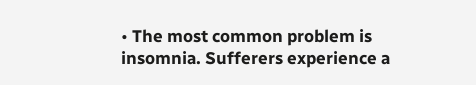• The most common problem is insomnia. Sufferers experience a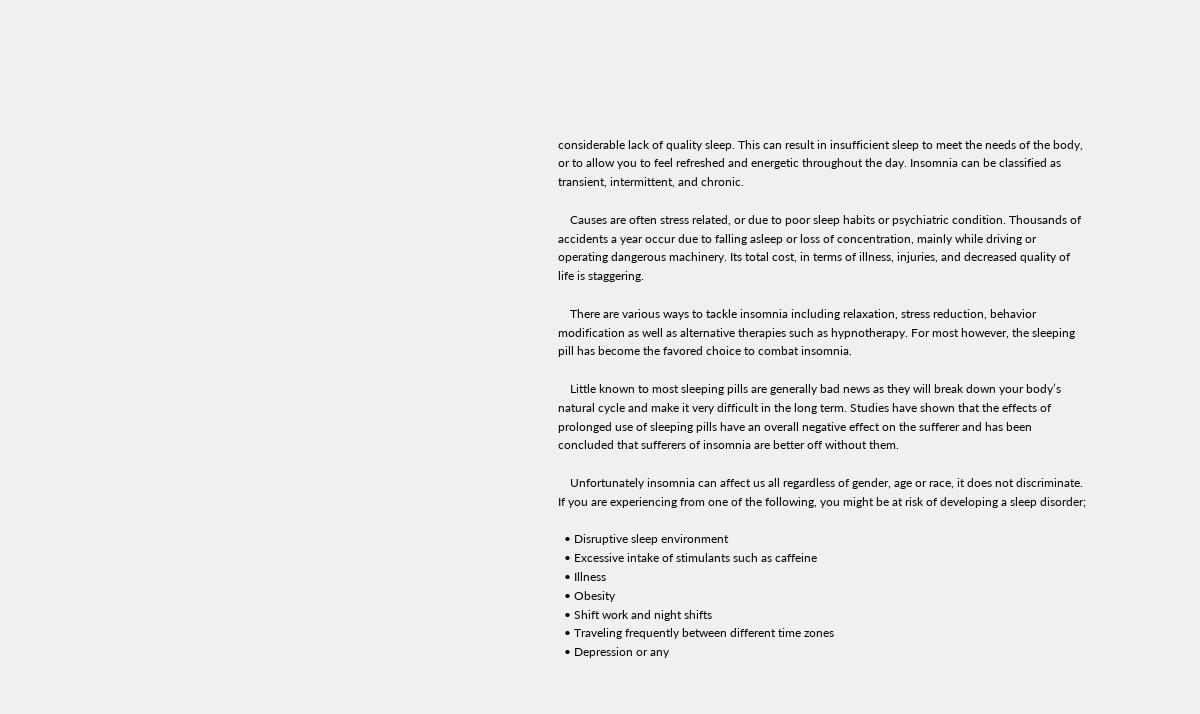considerable lack of quality sleep. This can result in insufficient sleep to meet the needs of the body, or to allow you to feel refreshed and energetic throughout the day. Insomnia can be classified as transient, intermittent, and chronic.

    Causes are often stress related, or due to poor sleep habits or psychiatric condition. Thousands of accidents a year occur due to falling asleep or loss of concentration, mainly while driving or operating dangerous machinery. Its total cost, in terms of illness, injuries, and decreased quality of life is staggering.

    There are various ways to tackle insomnia including relaxation, stress reduction, behavior modification as well as alternative therapies such as hypnotherapy. For most however, the sleeping pill has become the favored choice to combat insomnia.

    Little known to most sleeping pills are generally bad news as they will break down your body’s natural cycle and make it very difficult in the long term. Studies have shown that the effects of prolonged use of sleeping pills have an overall negative effect on the sufferer and has been concluded that sufferers of insomnia are better off without them.

    Unfortunately insomnia can affect us all regardless of gender, age or race, it does not discriminate. If you are experiencing from one of the following, you might be at risk of developing a sleep disorder;

  • Disruptive sleep environment
  • Excessive intake of stimulants such as caffeine
  • Illness
  • Obesity
  • Shift work and night shifts
  • Traveling frequently between different time zones
  • Depression or any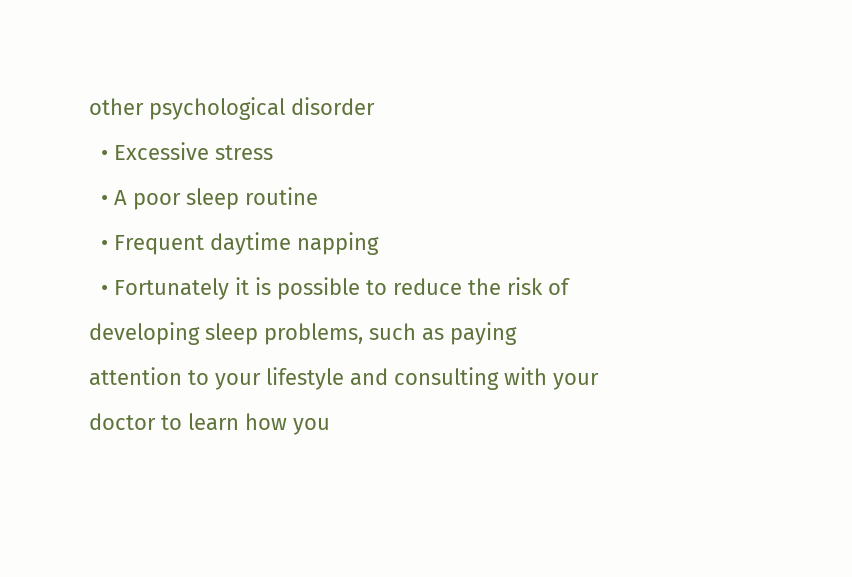other psychological disorder
  • Excessive stress
  • A poor sleep routine
  • Frequent daytime napping
  • Fortunately it is possible to reduce the risk of developing sleep problems, such as paying attention to your lifestyle and consulting with your doctor to learn how you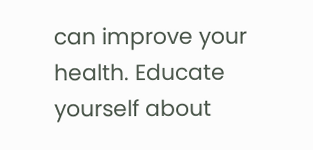can improve your health. Educate yourself about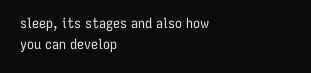sleep, its stages and also how you can develop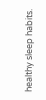healthy sleep habits.